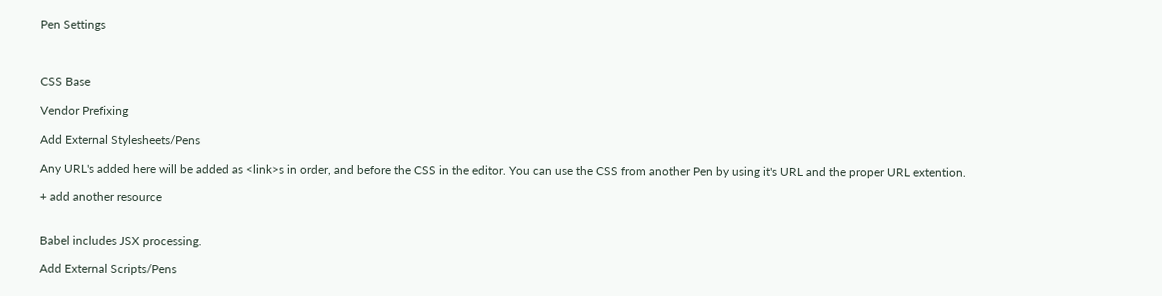Pen Settings



CSS Base

Vendor Prefixing

Add External Stylesheets/Pens

Any URL's added here will be added as <link>s in order, and before the CSS in the editor. You can use the CSS from another Pen by using it's URL and the proper URL extention.

+ add another resource


Babel includes JSX processing.

Add External Scripts/Pens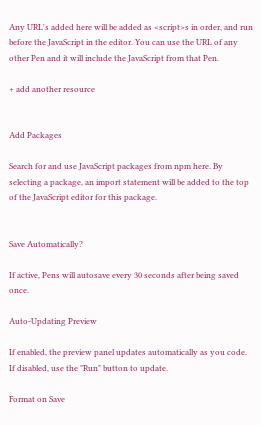Any URL's added here will be added as <script>s in order, and run before the JavaScript in the editor. You can use the URL of any other Pen and it will include the JavaScript from that Pen.

+ add another resource


Add Packages

Search for and use JavaScript packages from npm here. By selecting a package, an import statement will be added to the top of the JavaScript editor for this package.


Save Automatically?

If active, Pens will autosave every 30 seconds after being saved once.

Auto-Updating Preview

If enabled, the preview panel updates automatically as you code. If disabled, use the "Run" button to update.

Format on Save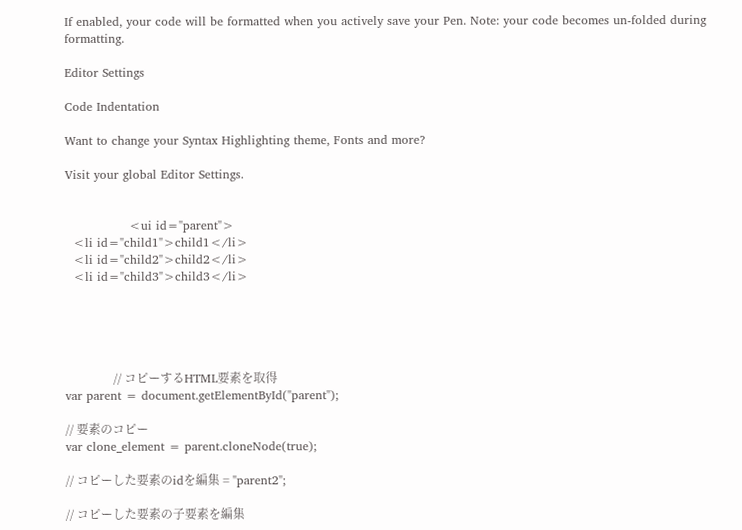If enabled, your code will be formatted when you actively save your Pen. Note: your code becomes un-folded during formatting.

Editor Settings

Code Indentation

Want to change your Syntax Highlighting theme, Fonts and more?

Visit your global Editor Settings.


                <ui id="parent">
  <li id="child1">child1</li>
  <li id="child2">child2</li>
  <li id="child3">child3</li>





                // コピーするHTML要素を取得
var parent = document.getElementById("parent");

// 要素のコピー
var clone_element = parent.cloneNode(true);

// コピーした要素のidを編集 = "parent2";

// コピーした要素の子要素を編集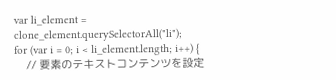var li_element = clone_element.querySelectorAll("li");
for (var i = 0; i < li_element.length; i++) {
    // 要素のテキストコンテンツを設定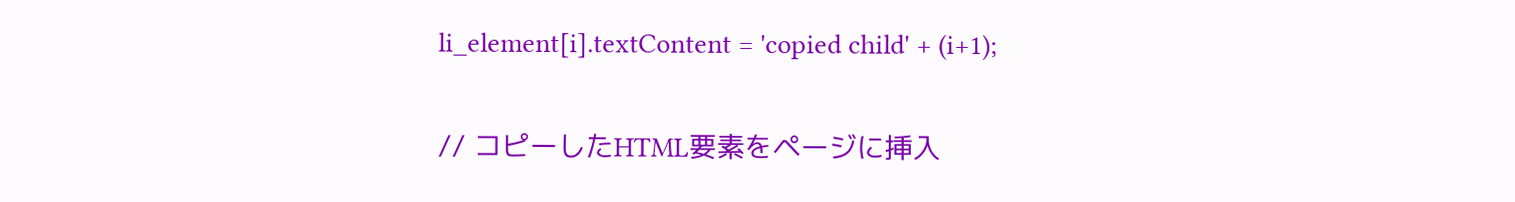li_element[i].textContent = 'copied child' + (i+1);

// コピーしたHTML要素をページに挿入